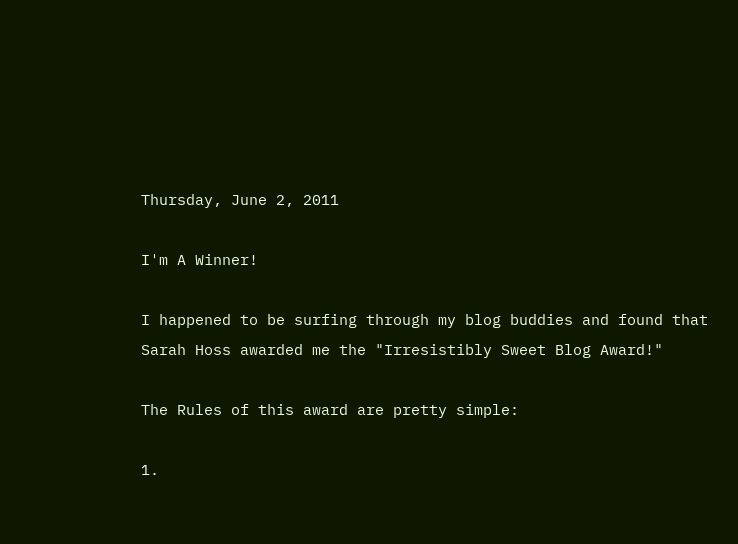Thursday, June 2, 2011

I'm A Winner!

I happened to be surfing through my blog buddies and found that Sarah Hoss awarded me the "Irresistibly Sweet Blog Award!"

The Rules of this award are pretty simple:

1.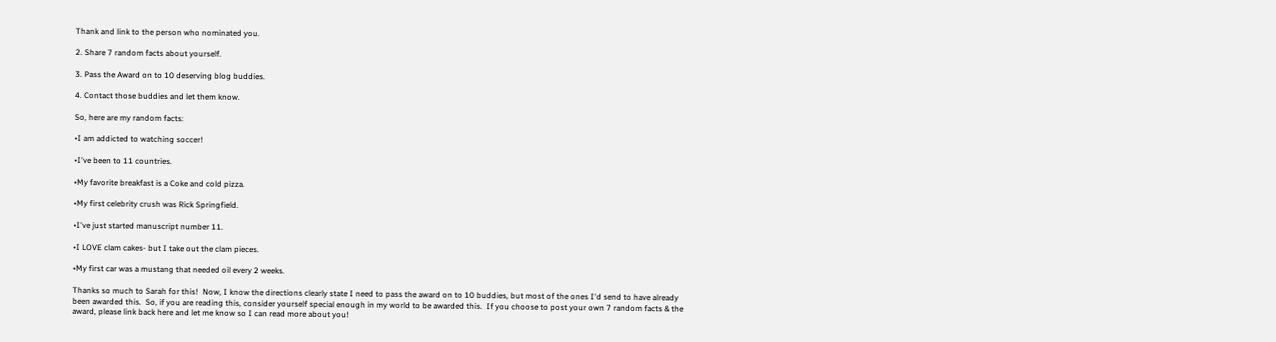Thank and link to the person who nominated you.

2. Share 7 random facts about yourself.

3. Pass the Award on to 10 deserving blog buddies.

4. Contact those buddies and let them know.

So, here are my random facts:

•I am addicted to watching soccer!

•I've been to 11 countries.

•My favorite breakfast is a Coke and cold pizza.

•My first celebrity crush was Rick Springfield.

•I've just started manuscript number 11.

•I LOVE clam cakes- but I take out the clam pieces.

•My first car was a mustang that needed oil every 2 weeks.

Thanks so much to Sarah for this!  Now, I know the directions clearly state I need to pass the award on to 10 buddies, but most of the ones I'd send to have already been awarded this.  So, if you are reading this, consider yourself special enough in my world to be awarded this.  If you choose to post your own 7 random facts & the award, please link back here and let me know so I can read more about you!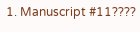1. Manuscript #11????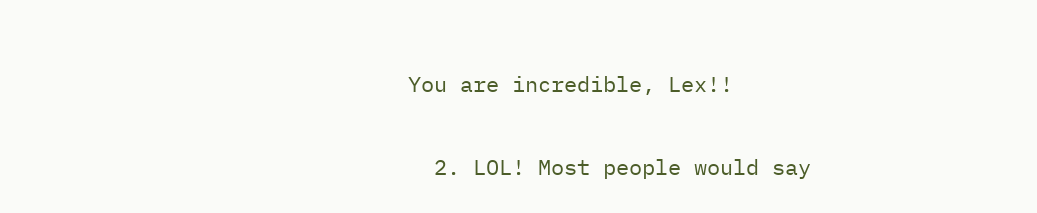You are incredible, Lex!!

  2. LOL! Most people would say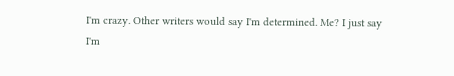I'm crazy. Other writers would say I'm determined. Me? I just say I'm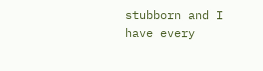stubborn and I have every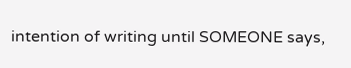intention of writing until SOMEONE says,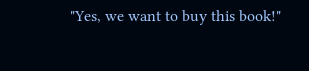"Yes, we want to buy this book!"